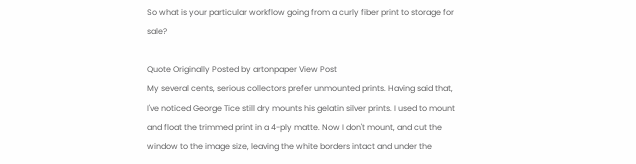So what is your particular workflow going from a curly fiber print to storage for sale?

Quote Originally Posted by artonpaper View Post
My several cents, serious collectors prefer unmounted prints. Having said that, I've noticed George Tice still dry mounts his gelatin silver prints. I used to mount and float the trimmed print in a 4-ply matte. Now I don't mount, and cut the window to the image size, leaving the white borders intact and under the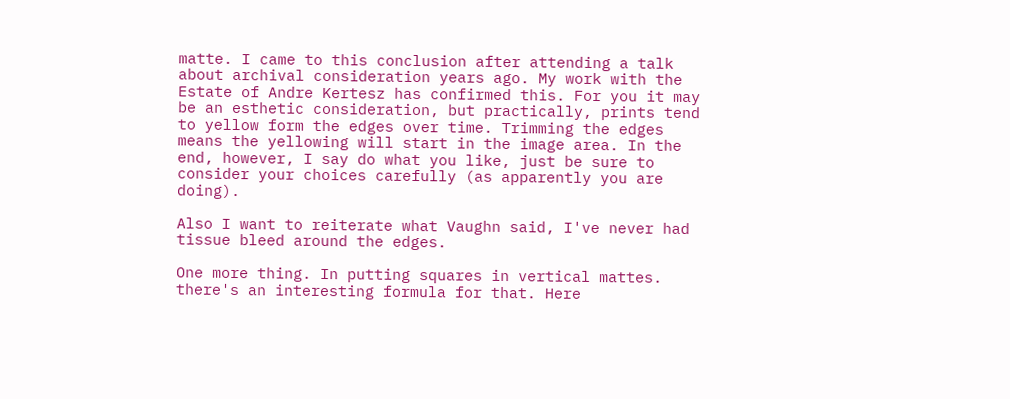matte. I came to this conclusion after attending a talk about archival consideration years ago. My work with the Estate of Andre Kertesz has confirmed this. For you it may be an esthetic consideration, but practically, prints tend to yellow form the edges over time. Trimming the edges means the yellowing will start in the image area. In the end, however, I say do what you like, just be sure to consider your choices carefully (as apparently you are doing).

Also I want to reiterate what Vaughn said, I've never had tissue bleed around the edges.

One more thing. In putting squares in vertical mattes. there's an interesting formula for that. Here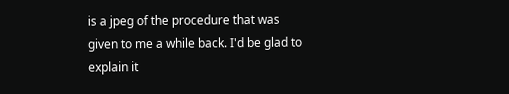is a jpeg of the procedure that was given to me a while back. I'd be glad to explain it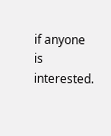if anyone is interested.